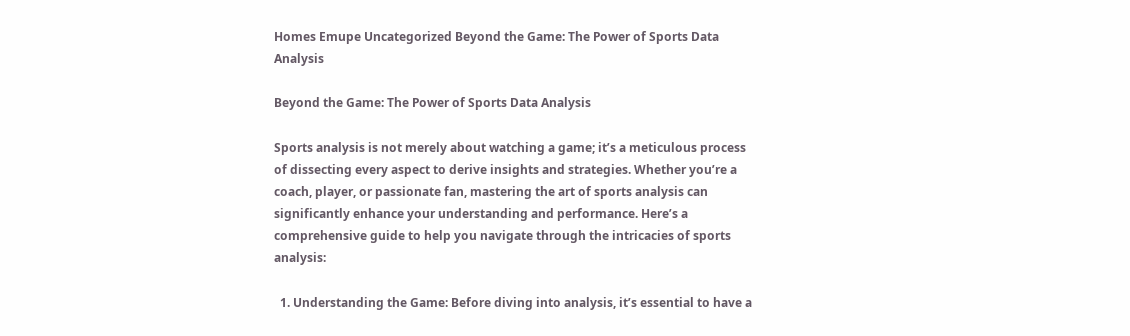Homes Emupe Uncategorized Beyond the Game: The Power of Sports Data Analysis

Beyond the Game: The Power of Sports Data Analysis

Sports analysis is not merely about watching a game; it’s a meticulous process of dissecting every aspect to derive insights and strategies. Whether you’re a coach, player, or passionate fan, mastering the art of sports analysis can significantly enhance your understanding and performance. Here’s a comprehensive guide to help you navigate through the intricacies of sports analysis:

  1. Understanding the Game: Before diving into analysis, it’s essential to have a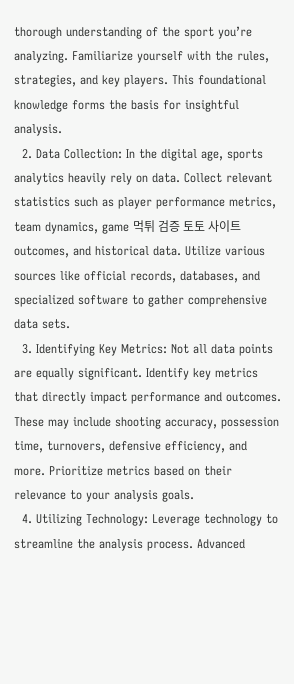thorough understanding of the sport you’re analyzing. Familiarize yourself with the rules, strategies, and key players. This foundational knowledge forms the basis for insightful analysis.
  2. Data Collection: In the digital age, sports analytics heavily rely on data. Collect relevant statistics such as player performance metrics, team dynamics, game 먹튀 검증 토토 사이트 outcomes, and historical data. Utilize various sources like official records, databases, and specialized software to gather comprehensive data sets.
  3. Identifying Key Metrics: Not all data points are equally significant. Identify key metrics that directly impact performance and outcomes. These may include shooting accuracy, possession time, turnovers, defensive efficiency, and more. Prioritize metrics based on their relevance to your analysis goals.
  4. Utilizing Technology: Leverage technology to streamline the analysis process. Advanced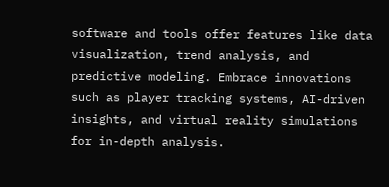software and tools offer features like data visualization, trend analysis, and predictive modeling. Embrace innovations such as player tracking systems, AI-driven insights, and virtual reality simulations for in-depth analysis.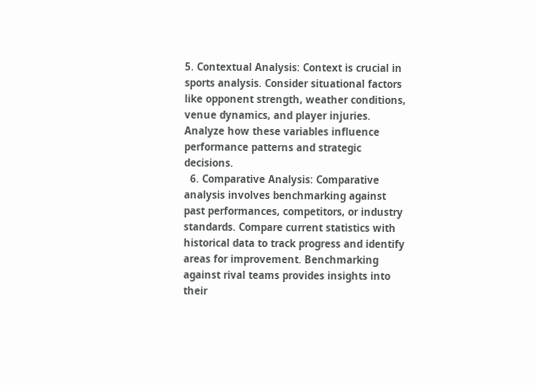5. Contextual Analysis: Context is crucial in sports analysis. Consider situational factors like opponent strength, weather conditions, venue dynamics, and player injuries. Analyze how these variables influence performance patterns and strategic decisions.
  6. Comparative Analysis: Comparative analysis involves benchmarking against past performances, competitors, or industry standards. Compare current statistics with historical data to track progress and identify areas for improvement. Benchmarking against rival teams provides insights into their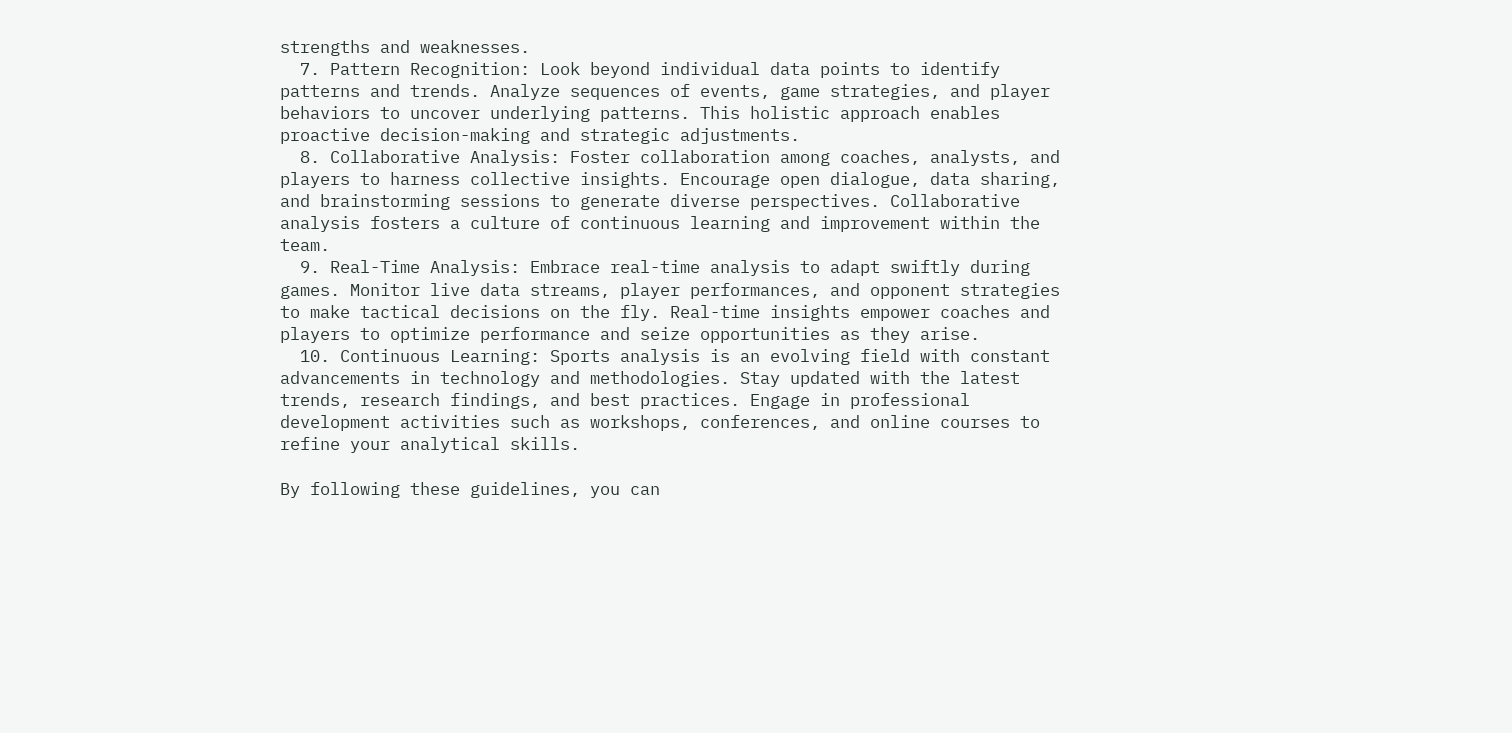strengths and weaknesses.
  7. Pattern Recognition: Look beyond individual data points to identify patterns and trends. Analyze sequences of events, game strategies, and player behaviors to uncover underlying patterns. This holistic approach enables proactive decision-making and strategic adjustments.
  8. Collaborative Analysis: Foster collaboration among coaches, analysts, and players to harness collective insights. Encourage open dialogue, data sharing, and brainstorming sessions to generate diverse perspectives. Collaborative analysis fosters a culture of continuous learning and improvement within the team.
  9. Real-Time Analysis: Embrace real-time analysis to adapt swiftly during games. Monitor live data streams, player performances, and opponent strategies to make tactical decisions on the fly. Real-time insights empower coaches and players to optimize performance and seize opportunities as they arise.
  10. Continuous Learning: Sports analysis is an evolving field with constant advancements in technology and methodologies. Stay updated with the latest trends, research findings, and best practices. Engage in professional development activities such as workshops, conferences, and online courses to refine your analytical skills.

By following these guidelines, you can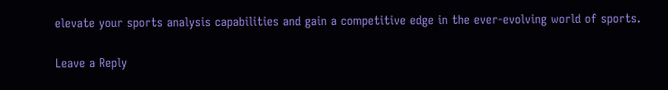elevate your sports analysis capabilities and gain a competitive edge in the ever-evolving world of sports.

Leave a Reply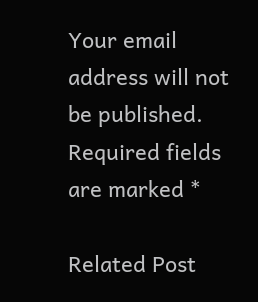Your email address will not be published. Required fields are marked *

Related Post